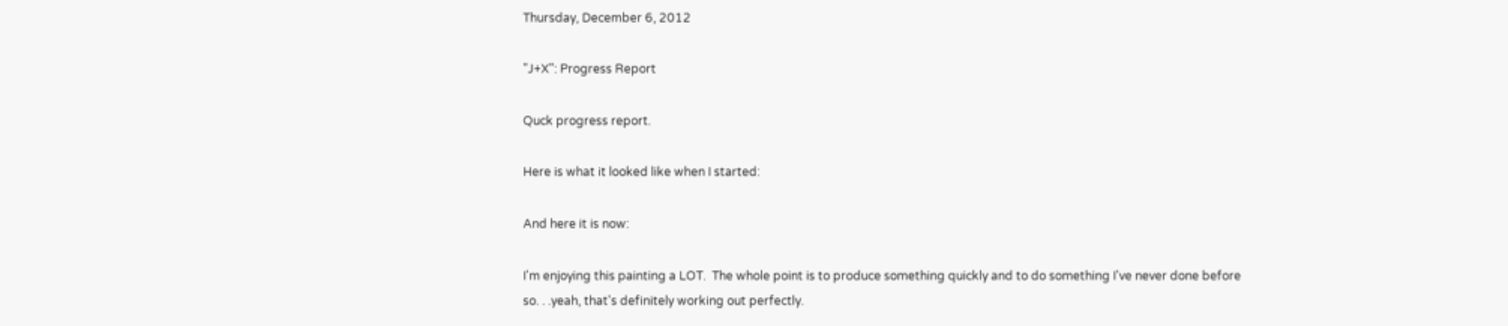Thursday, December 6, 2012

"J+X": Progress Report

Quck progress report.

Here is what it looked like when I started:

And here it is now:

I'm enjoying this painting a LOT.  The whole point is to produce something quickly and to do something I've never done before so. . .yeah, that's definitely working out perfectly.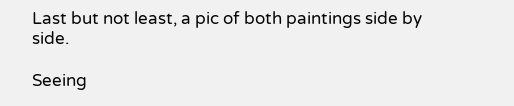Last but not least, a pic of both paintings side by side.

Seeing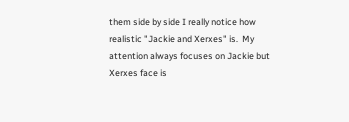them side by side I really notice how realistic "Jackie and Xerxes" is.  My attention always focuses on Jackie but Xerxes face is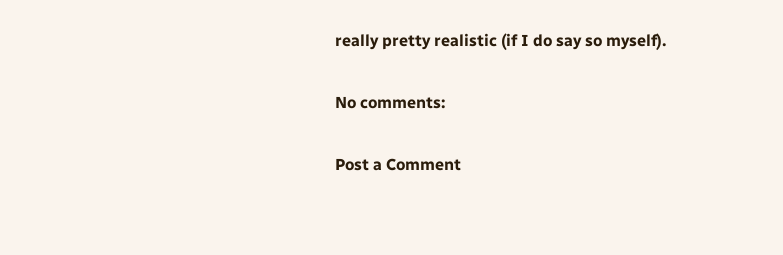really pretty realistic (if I do say so myself).

No comments:

Post a Comment